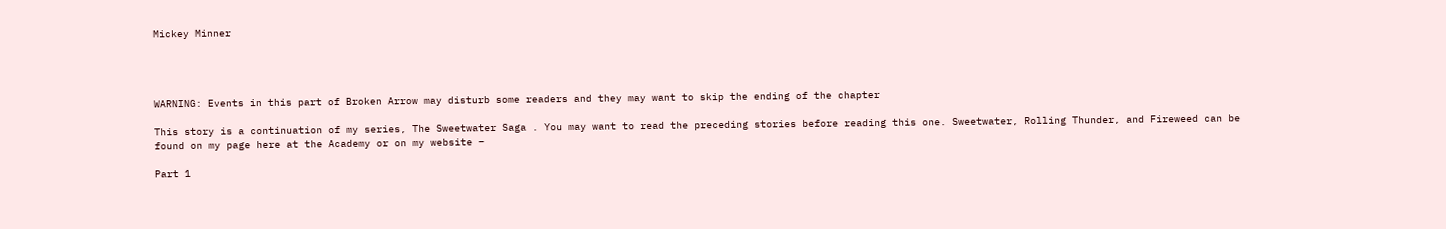Mickey Minner




WARNING: Events in this part of Broken Arrow may disturb some readers and they may want to skip the ending of the chapter

This story is a continuation of my series, The Sweetwater Saga . You may want to read the preceding stories before reading this one. Sweetwater, Rolling Thunder, and Fireweed can be found on my page here at the Academy or on my website –

Part 1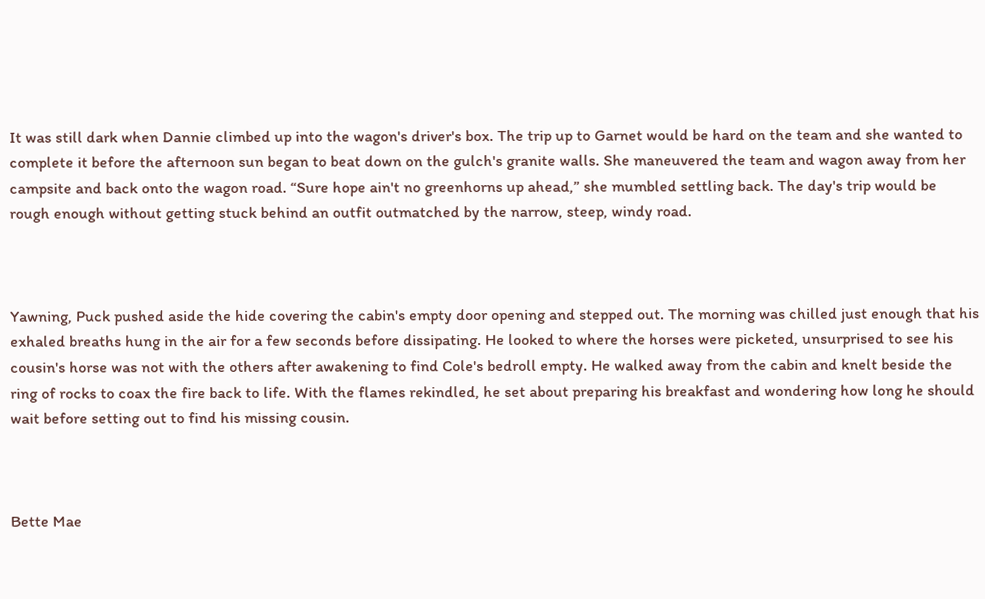It was still dark when Dannie climbed up into the wagon's driver's box. The trip up to Garnet would be hard on the team and she wanted to complete it before the afternoon sun began to beat down on the gulch's granite walls. She maneuvered the team and wagon away from her campsite and back onto the wagon road. “Sure hope ain't no greenhorns up ahead,” she mumbled settling back. The day's trip would be rough enough without getting stuck behind an outfit outmatched by the narrow, steep, windy road.



Yawning, Puck pushed aside the hide covering the cabin's empty door opening and stepped out. The morning was chilled just enough that his exhaled breaths hung in the air for a few seconds before dissipating. He looked to where the horses were picketed, unsurprised to see his cousin's horse was not with the others after awakening to find Cole's bedroll empty. He walked away from the cabin and knelt beside the ring of rocks to coax the fire back to life. With the flames rekindled, he set about preparing his breakfast and wondering how long he should wait before setting out to find his missing cousin.



Bette Mae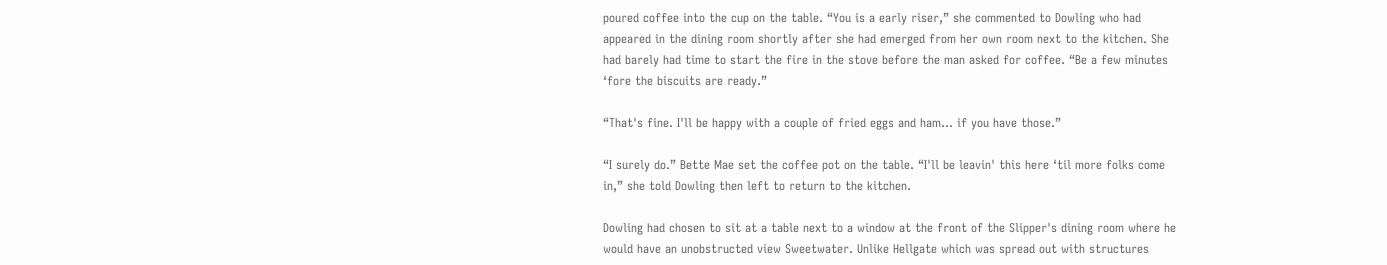poured coffee into the cup on the table. “You is a early riser,” she commented to Dowling who had appeared in the dining room shortly after she had emerged from her own room next to the kitchen. She had barely had time to start the fire in the stove before the man asked for coffee. “Be a few minutes ‘fore the biscuits are ready.”

“That's fine. I'll be happy with a couple of fried eggs and ham… if you have those.”

“I surely do.” Bette Mae set the coffee pot on the table. “I'll be leavin' this here ‘til more folks come in,” she told Dowling then left to return to the kitchen.

Dowling had chosen to sit at a table next to a window at the front of the Slipper's dining room where he would have an unobstructed view Sweetwater. Unlike Hellgate which was spread out with structures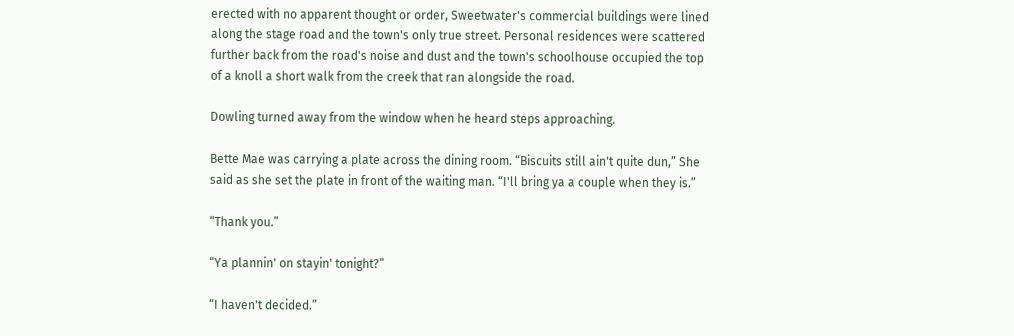erected with no apparent thought or order, Sweetwater's commercial buildings were lined along the stage road and the town's only true street. Personal residences were scattered further back from the road's noise and dust and the town's schoolhouse occupied the top of a knoll a short walk from the creek that ran alongside the road.

Dowling turned away from the window when he heard steps approaching.

Bette Mae was carrying a plate across the dining room. “Biscuits still ain't quite dun,” She said as she set the plate in front of the waiting man. “I'll bring ya a couple when they is.”

“Thank you.”

“Ya plannin' on stayin' tonight?”

“I haven't decided.”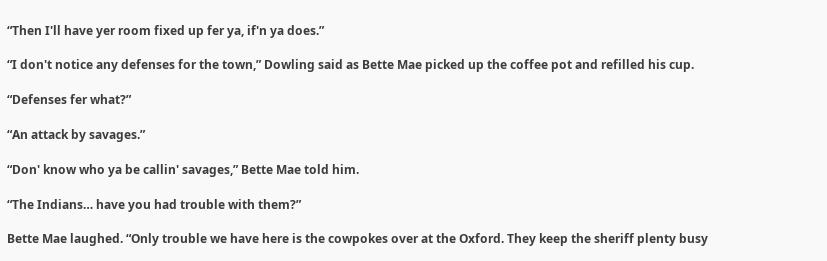“Then I'll have yer room fixed up fer ya, if'n ya does.”

“I don't notice any defenses for the town,” Dowling said as Bette Mae picked up the coffee pot and refilled his cup.

“Defenses fer what?”

“An attack by savages.”

“Don' know who ya be callin' savages,” Bette Mae told him.

“The Indians… have you had trouble with them?”

Bette Mae laughed. “Only trouble we have here is the cowpokes over at the Oxford. They keep the sheriff plenty busy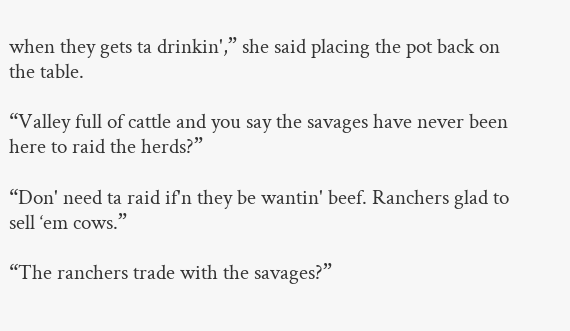when they gets ta drinkin',” she said placing the pot back on the table.

“Valley full of cattle and you say the savages have never been here to raid the herds?”

“Don' need ta raid if'n they be wantin' beef. Ranchers glad to sell ‘em cows.”

“The ranchers trade with the savages?”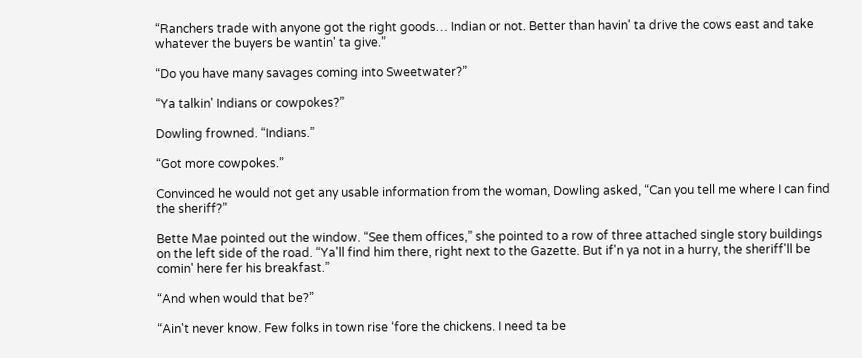“Ranchers trade with anyone got the right goods… Indian or not. Better than havin' ta drive the cows east and take whatever the buyers be wantin' ta give.”

“Do you have many savages coming into Sweetwater?”

“Ya talkin' Indians or cowpokes?”

Dowling frowned. “Indians.”

“Got more cowpokes.”

Convinced he would not get any usable information from the woman, Dowling asked, “Can you tell me where I can find the sheriff?”

Bette Mae pointed out the window. “See them offices,” she pointed to a row of three attached single story buildings on the left side of the road. “Ya'll find him there, right next to the Gazette. But if'n ya not in a hurry, the sheriff'll be comin' here fer his breakfast.”

“And when would that be?”

“Ain't never know. Few folks in town rise ‘fore the chickens. I need ta be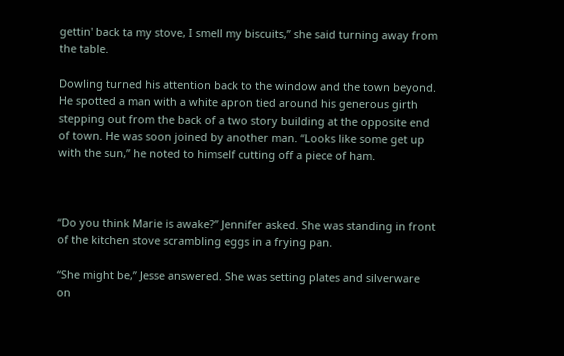gettin' back ta my stove, I smell my biscuits,” she said turning away from the table.

Dowling turned his attention back to the window and the town beyond. He spotted a man with a white apron tied around his generous girth stepping out from the back of a two story building at the opposite end of town. He was soon joined by another man. “Looks like some get up with the sun,” he noted to himself cutting off a piece of ham.



“Do you think Marie is awake?” Jennifer asked. She was standing in front of the kitchen stove scrambling eggs in a frying pan.

“She might be,” Jesse answered. She was setting plates and silverware on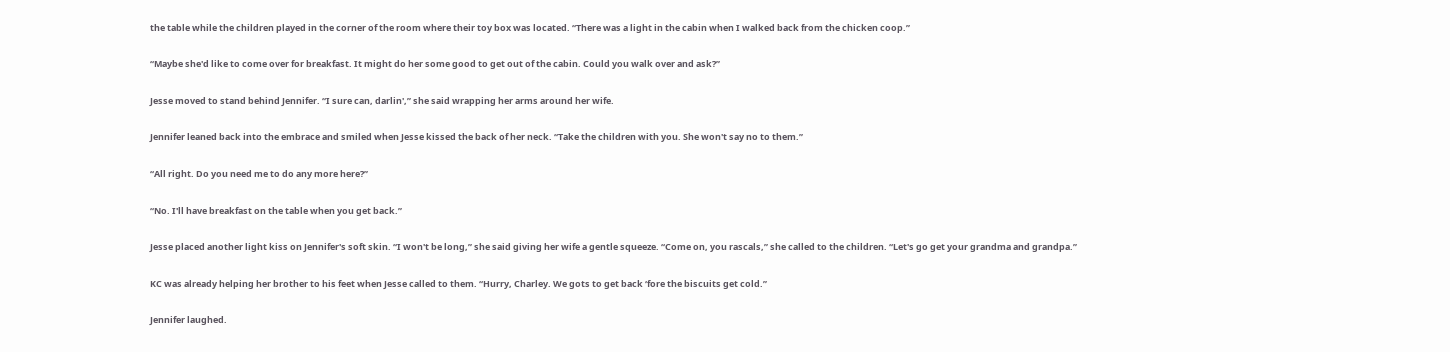the table while the children played in the corner of the room where their toy box was located. “There was a light in the cabin when I walked back from the chicken coop.”

“Maybe she'd like to come over for breakfast. It might do her some good to get out of the cabin. Could you walk over and ask?”

Jesse moved to stand behind Jennifer. “I sure can, darlin',” she said wrapping her arms around her wife.

Jennifer leaned back into the embrace and smiled when Jesse kissed the back of her neck. “Take the children with you. She won't say no to them.”

“All right. Do you need me to do any more here?”

“No. I'll have breakfast on the table when you get back.”

Jesse placed another light kiss on Jennifer's soft skin. “I won't be long,” she said giving her wife a gentle squeeze. “Come on, you rascals,” she called to the children. “Let's go get your grandma and grandpa.”

KC was already helping her brother to his feet when Jesse called to them. “Hurry, Charley. We gots to get back ‘fore the biscuits get cold.”

Jennifer laughed.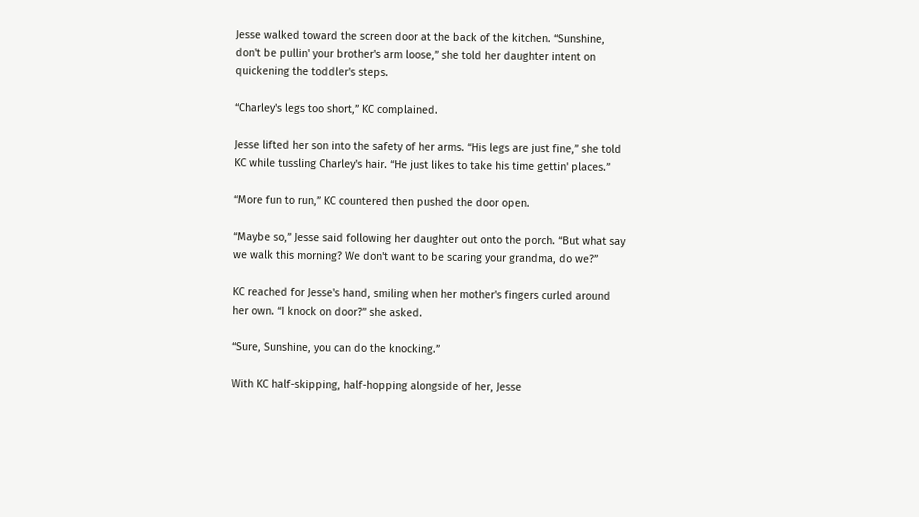Jesse walked toward the screen door at the back of the kitchen. “Sunshine, don't be pullin' your brother's arm loose,” she told her daughter intent on quickening the toddler's steps.

“Charley's legs too short,” KC complained.

Jesse lifted her son into the safety of her arms. “His legs are just fine,” she told KC while tussling Charley's hair. “He just likes to take his time gettin' places.”

“More fun to run,” KC countered then pushed the door open.

“Maybe so,” Jesse said following her daughter out onto the porch. “But what say we walk this morning? We don't want to be scaring your grandma, do we?”

KC reached for Jesse's hand, smiling when her mother's fingers curled around her own. “I knock on door?” she asked.

“Sure, Sunshine, you can do the knocking.”

With KC half-skipping, half-hopping alongside of her, Jesse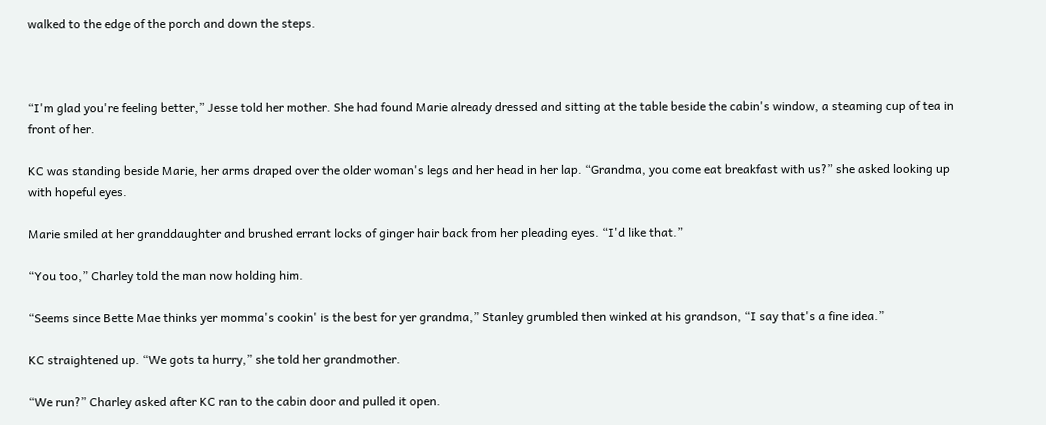walked to the edge of the porch and down the steps.



“I'm glad you're feeling better,” Jesse told her mother. She had found Marie already dressed and sitting at the table beside the cabin's window, a steaming cup of tea in front of her.

KC was standing beside Marie, her arms draped over the older woman's legs and her head in her lap. “Grandma, you come eat breakfast with us?” she asked looking up with hopeful eyes.

Marie smiled at her granddaughter and brushed errant locks of ginger hair back from her pleading eyes. “I'd like that.”

“You too,” Charley told the man now holding him.

“Seems since Bette Mae thinks yer momma's cookin' is the best for yer grandma,” Stanley grumbled then winked at his grandson, “I say that's a fine idea.”

KC straightened up. “We gots ta hurry,” she told her grandmother.

“We run?” Charley asked after KC ran to the cabin door and pulled it open.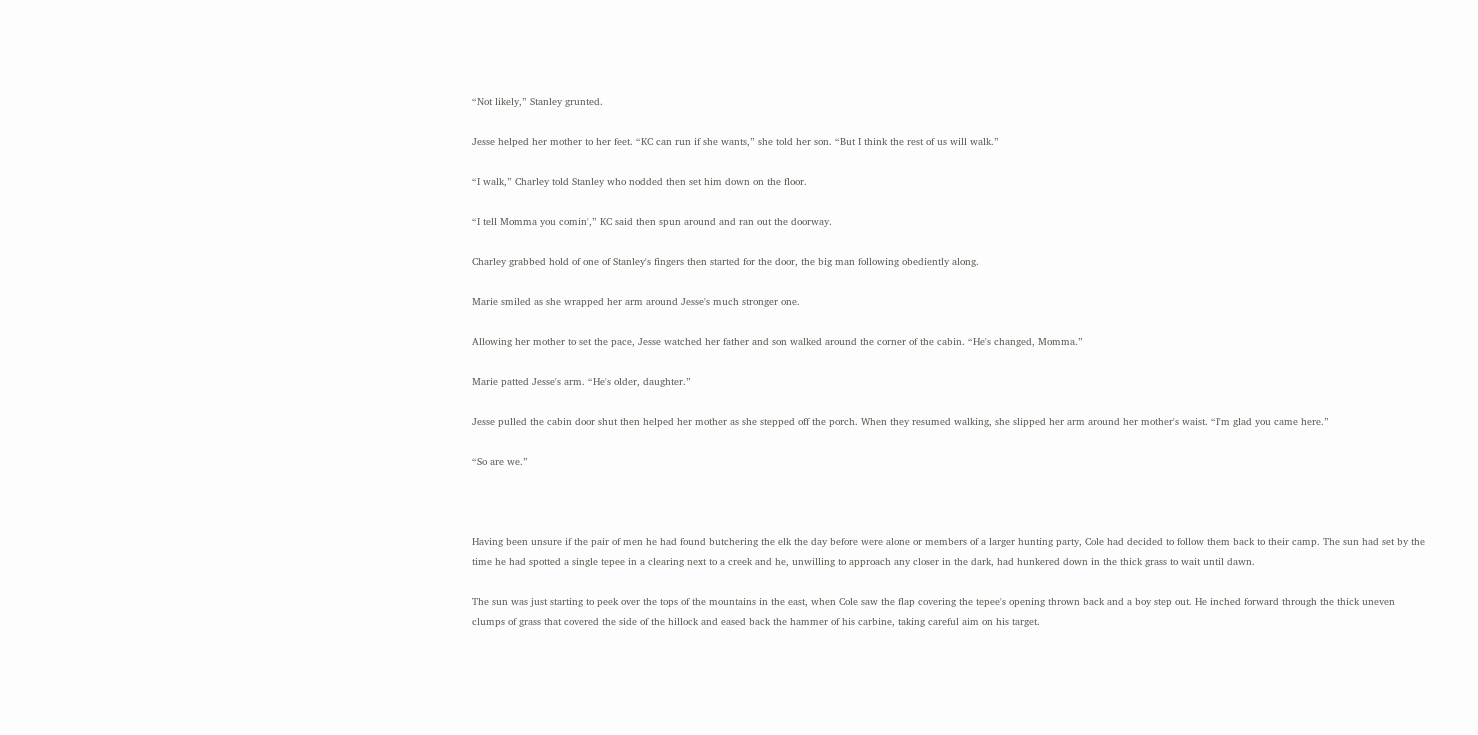“Not likely,” Stanley grunted.

Jesse helped her mother to her feet. “KC can run if she wants,” she told her son. “But I think the rest of us will walk.”

“I walk,” Charley told Stanley who nodded then set him down on the floor.

“I tell Momma you comin',” KC said then spun around and ran out the doorway.

Charley grabbed hold of one of Stanley's fingers then started for the door, the big man following obediently along.

Marie smiled as she wrapped her arm around Jesse's much stronger one.

Allowing her mother to set the pace, Jesse watched her father and son walked around the corner of the cabin. “He's changed, Momma.”

Marie patted Jesse's arm. “He's older, daughter.”

Jesse pulled the cabin door shut then helped her mother as she stepped off the porch. When they resumed walking, she slipped her arm around her mother's waist. “I'm glad you came here.”

“So are we.”



Having been unsure if the pair of men he had found butchering the elk the day before were alone or members of a larger hunting party, Cole had decided to follow them back to their camp. The sun had set by the time he had spotted a single tepee in a clearing next to a creek and he, unwilling to approach any closer in the dark, had hunkered down in the thick grass to wait until dawn.

The sun was just starting to peek over the tops of the mountains in the east, when Cole saw the flap covering the tepee's opening thrown back and a boy step out. He inched forward through the thick uneven clumps of grass that covered the side of the hillock and eased back the hammer of his carbine, taking careful aim on his target.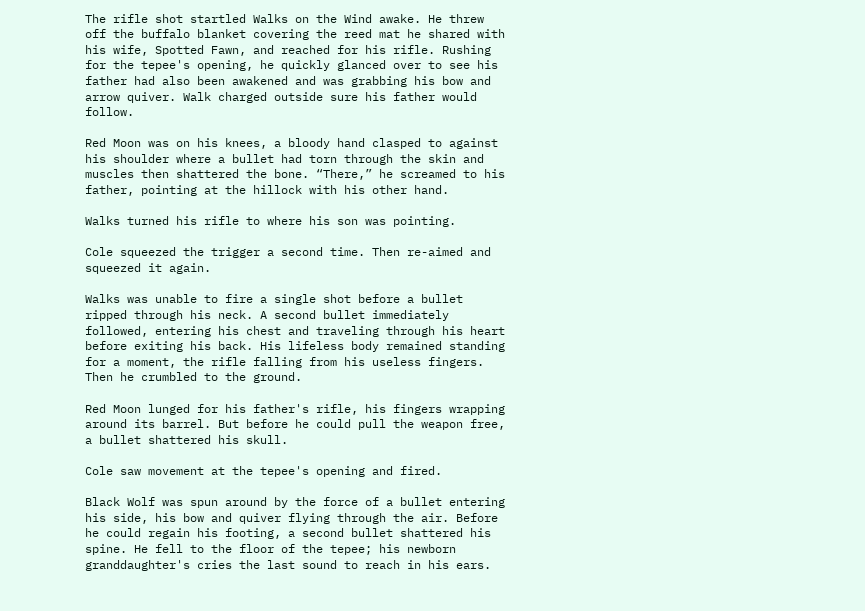The rifle shot startled Walks on the Wind awake. He threw off the buffalo blanket covering the reed mat he shared with his wife, Spotted Fawn, and reached for his rifle. Rushing for the tepee's opening, he quickly glanced over to see his father had also been awakened and was grabbing his bow and arrow quiver. Walk charged outside sure his father would follow.

Red Moon was on his knees, a bloody hand clasped to against his shoulder where a bullet had torn through the skin and muscles then shattered the bone. “There,” he screamed to his father, pointing at the hillock with his other hand.

Walks turned his rifle to where his son was pointing.

Cole squeezed the trigger a second time. Then re-aimed and squeezed it again.

Walks was unable to fire a single shot before a bullet ripped through his neck. A second bullet immediately followed, entering his chest and traveling through his heart before exiting his back. His lifeless body remained standing for a moment, the rifle falling from his useless fingers. Then he crumbled to the ground.

Red Moon lunged for his father's rifle, his fingers wrapping around its barrel. But before he could pull the weapon free, a bullet shattered his skull.

Cole saw movement at the tepee's opening and fired.

Black Wolf was spun around by the force of a bullet entering his side, his bow and quiver flying through the air. Before he could regain his footing, a second bullet shattered his spine. He fell to the floor of the tepee; his newborn granddaughter's cries the last sound to reach in his ears.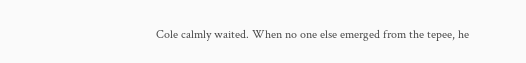Cole calmly waited. When no one else emerged from the tepee, he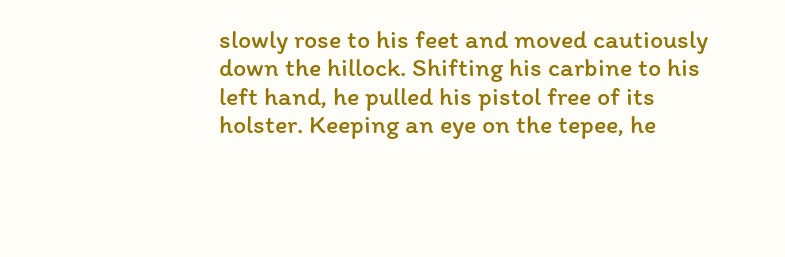slowly rose to his feet and moved cautiously down the hillock. Shifting his carbine to his left hand, he pulled his pistol free of its holster. Keeping an eye on the tepee, he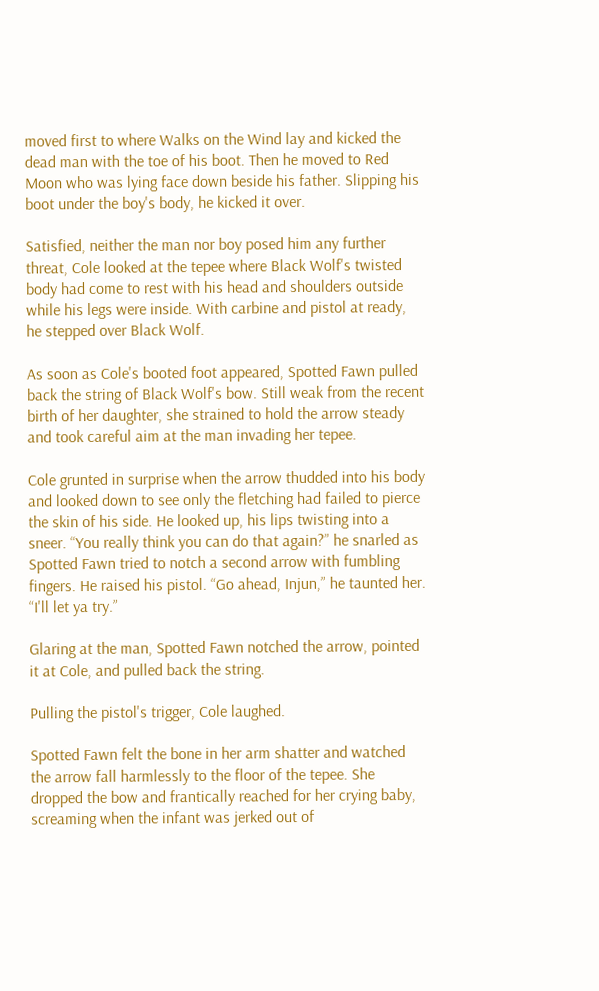moved first to where Walks on the Wind lay and kicked the dead man with the toe of his boot. Then he moved to Red Moon who was lying face down beside his father. Slipping his boot under the boy's body, he kicked it over.

Satisfied, neither the man nor boy posed him any further threat, Cole looked at the tepee where Black Wolf's twisted body had come to rest with his head and shoulders outside while his legs were inside. With carbine and pistol at ready, he stepped over Black Wolf.

As soon as Cole's booted foot appeared, Spotted Fawn pulled back the string of Black Wolf's bow. Still weak from the recent birth of her daughter, she strained to hold the arrow steady and took careful aim at the man invading her tepee.

Cole grunted in surprise when the arrow thudded into his body and looked down to see only the fletching had failed to pierce the skin of his side. He looked up, his lips twisting into a sneer. “You really think you can do that again?” he snarled as Spotted Fawn tried to notch a second arrow with fumbling fingers. He raised his pistol. “Go ahead, Injun,” he taunted her. “I'll let ya try.”

Glaring at the man, Spotted Fawn notched the arrow, pointed it at Cole, and pulled back the string.

Pulling the pistol's trigger, Cole laughed.

Spotted Fawn felt the bone in her arm shatter and watched the arrow fall harmlessly to the floor of the tepee. She dropped the bow and frantically reached for her crying baby, screaming when the infant was jerked out of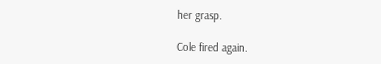her grasp.

Cole fired again.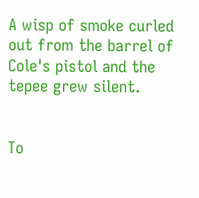A wisp of smoke curled out from the barrel of Cole's pistol and the tepee grew silent.


To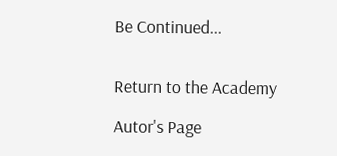Be Continued...


Return to the Academy

Autor's Page